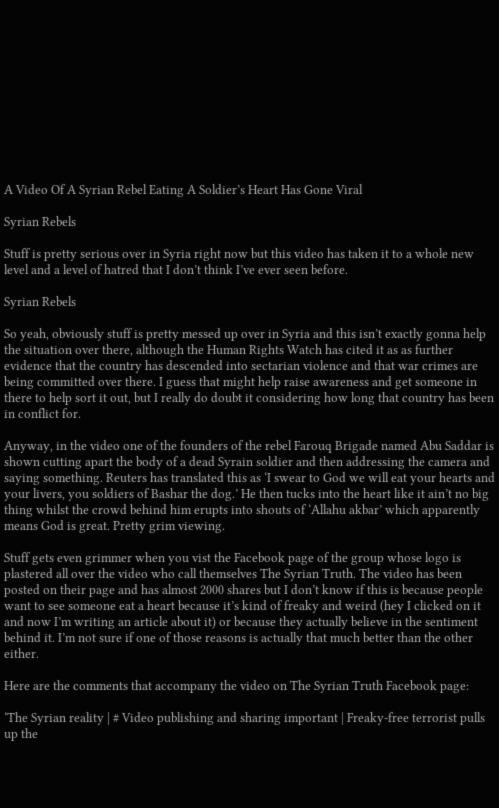A Video Of A Syrian Rebel Eating A Soldier’s Heart Has Gone Viral

Syrian Rebels

Stuff is pretty serious over in Syria right now but this video has taken it to a whole new level and a level of hatred that I don’t think I’ve ever seen before.

Syrian Rebels

So yeah, obviously stuff is pretty messed up over in Syria and this isn’t exactly gonna help the situation over there, although the Human Rights Watch has cited it as as further evidence that the country has descended into sectarian violence and that war crimes are being committed over there. I guess that might help raise awareness and get someone in there to help sort it out, but I really do doubt it considering how long that country has been in conflict for.

Anyway, in the video one of the founders of the rebel Farouq Brigade named Abu Saddar is shown cutting apart the body of a dead Syrain soldier and then addressing the camera and saying something. Reuters has translated this as ‘I swear to God we will eat your hearts and your livers, you soldiers of Bashar the dog.’ He then tucks into the heart like it ain’t no big thing whilst the crowd behind him erupts into shouts of ‘Allahu akbar’ which apparently means God is great. Pretty grim viewing.

Stuff gets even grimmer when you vist the Facebook page of the group whose logo is plastered all over the video who call themselves The Syrian Truth. The video has been posted on their page and has almost 2000 shares but I don’t know if this is because people want to see someone eat a heart because it’s kind of freaky and weird (hey I clicked on it and now I’m writing an article about it) or because they actually believe in the sentiment behind it. I’m not sure if one of those reasons is actually that much better than the other either.

Here are the comments that accompany the video on The Syrian Truth Facebook page:

‘The Syrian reality | # Video publishing and sharing important | Freaky-free terrorist pulls up the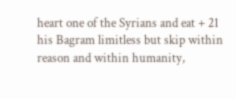heart one of the Syrians and eat + 21 his Bagram limitless but skip within reason and within humanity,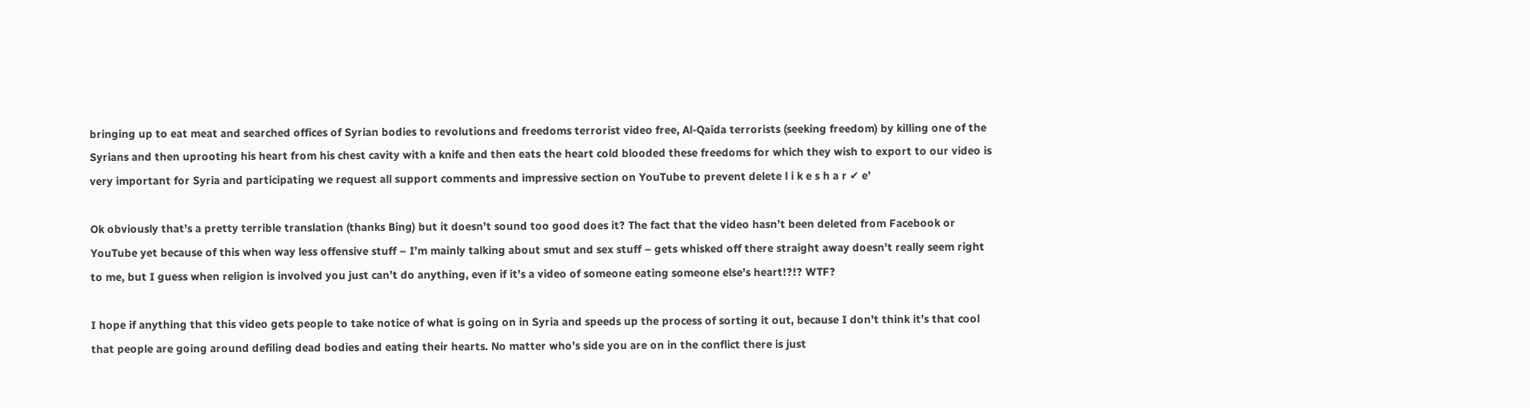bringing up to eat meat and searched offices of Syrian bodies to revolutions and freedoms terrorist video free, Al-Qaida terrorists (seeking freedom) by killing one of the Syrians and then uprooting his heart from his chest cavity with a knife and then eats the heart cold blooded these freedoms for which they wish to export to our video is very important for Syria and participating we request all support comments and impressive section on YouTube to prevent delete l i k e s h a r ✔ e’

Ok obviously that’s a pretty terrible translation (thanks Bing) but it doesn’t sound too good does it? The fact that the video hasn’t been deleted from Facebook or YouTube yet because of this when way less offensive stuff – I’m mainly talking about smut and sex stuff – gets whisked off there straight away doesn’t really seem right to me, but I guess when religion is involved you just can’t do anything, even if it’s a video of someone eating someone else’s heart!?!? WTF?

I hope if anything that this video gets people to take notice of what is going on in Syria and speeds up the process of sorting it out, because I don’t think it’s that cool that people are going around defiling dead bodies and eating their hearts. No matter who’s side you are on in the conflict there is just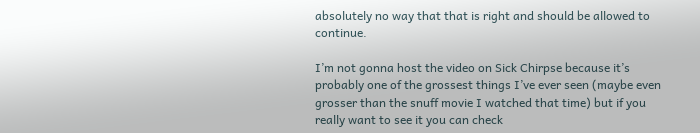absolutely no way that that is right and should be allowed to continue.

I’m not gonna host the video on Sick Chirpse because it’s probably one of the grossest things I’ve ever seen (maybe even grosser than the snuff movie I watched that time) but if you really want to see it you can check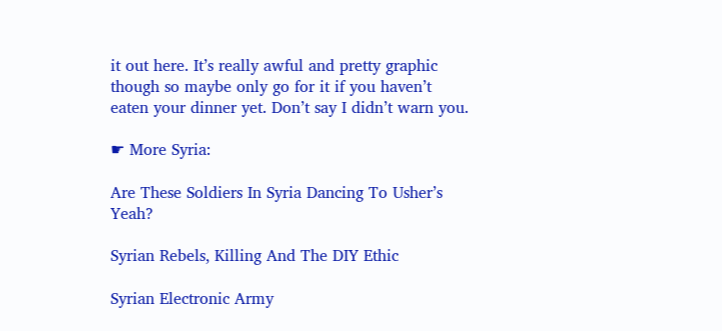it out here. It’s really awful and pretty graphic though so maybe only go for it if you haven’t eaten your dinner yet. Don’t say I didn’t warn you.

☛ More Syria:

Are These Soldiers In Syria Dancing To Usher’s Yeah?

Syrian Rebels, Killing And The DIY Ethic

Syrian Electronic Army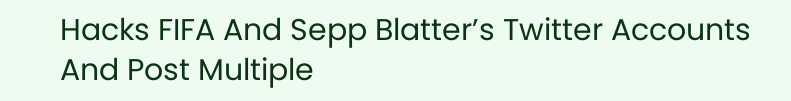Hacks FIFA And Sepp Blatter’s Twitter Accounts And Post Multiple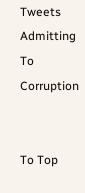Tweets Admitting To Corruption


To Top